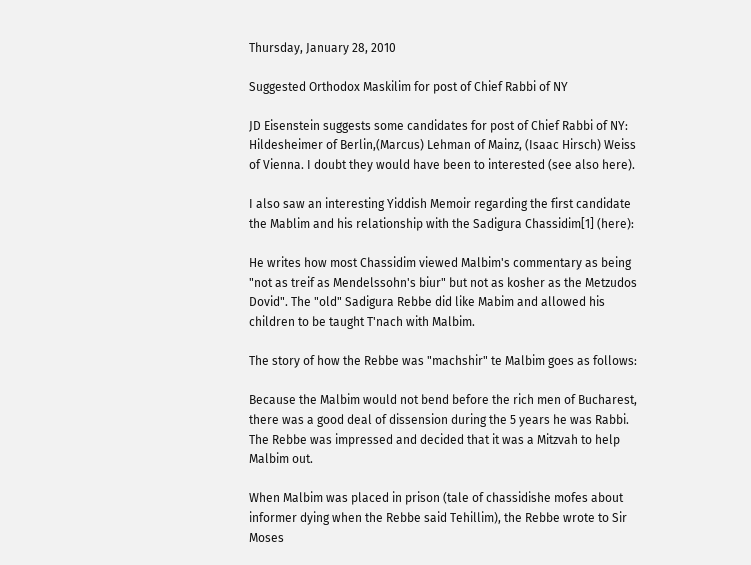Thursday, January 28, 2010

Suggested Orthodox Maskilim for post of Chief Rabbi of NY

JD Eisenstein suggests some candidates for post of Chief Rabbi of NY: Hildesheimer of Berlin,(Marcus) Lehman of Mainz, (Isaac Hirsch) Weiss of Vienna. I doubt they would have been to interested (see also here).

I also saw an interesting Yiddish Memoir regarding the first candidate the Mablim and his relationship with the Sadigura Chassidim[1] (here):

He writes how most Chassidim viewed Malbim's commentary as being "not as treif as Mendelssohn's biur" but not as kosher as the Metzudos Dovid". The "old" Sadigura Rebbe did like Mabim and allowed his children to be taught T'nach with Malbim.

The story of how the Rebbe was "machshir" te Malbim goes as follows:

Because the Malbim would not bend before the rich men of Bucharest, there was a good deal of dissension during the 5 years he was Rabbi. The Rebbe was impressed and decided that it was a Mitzvah to help Malbim out.

When Malbim was placed in prison (tale of chassidishe mofes about informer dying when the Rebbe said Tehillim), the Rebbe wrote to Sir Moses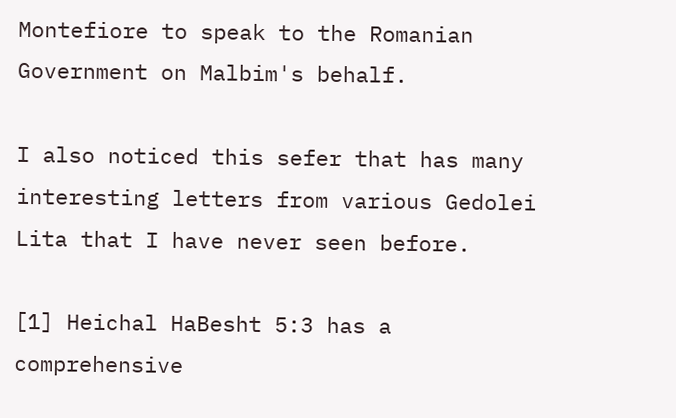Montefiore to speak to the Romanian Government on Malbim's behalf.

I also noticed this sefer that has many interesting letters from various Gedolei Lita that I have never seen before.

[1] Heichal HaBesht 5:3 has a comprehensive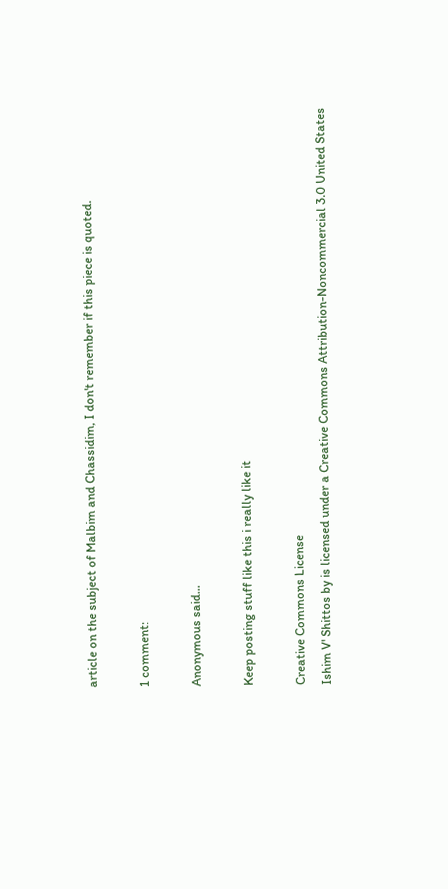article on the subject of Malbim and Chassidim, I don't remember if this piece is quoted.

1 comment:

Anonymous said...

Keep posting stuff like this i really like it

Creative Commons License
Ishim V' Shittos by is licensed under a Creative Commons Attribution-Noncommercial 3.0 United States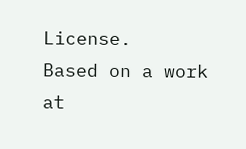License.
Based on a work at